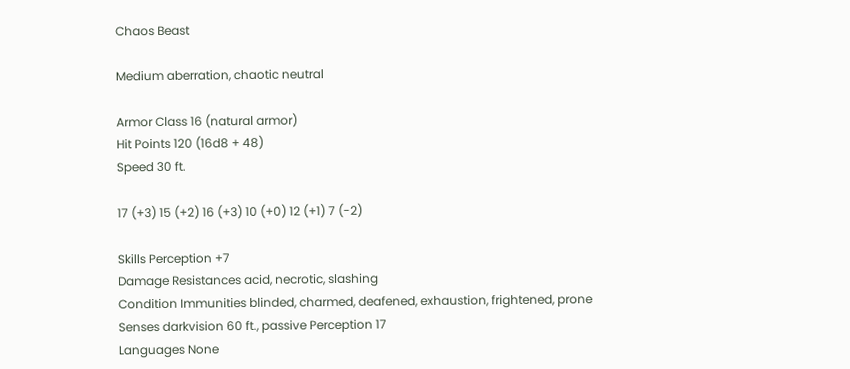Chaos Beast

Medium aberration, chaotic neutral

Armor Class 16 (natural armor)
Hit Points 120 (16d8 + 48)
Speed 30 ft.

17 (+3) 15 (+2) 16 (+3) 10 (+0) 12 (+1) 7 (-2)

Skills Perception +7
Damage Resistances acid, necrotic, slashing
Condition Immunities blinded, charmed, deafened, exhaustion, frightened, prone
Senses darkvision 60 ft., passive Perception 17
Languages None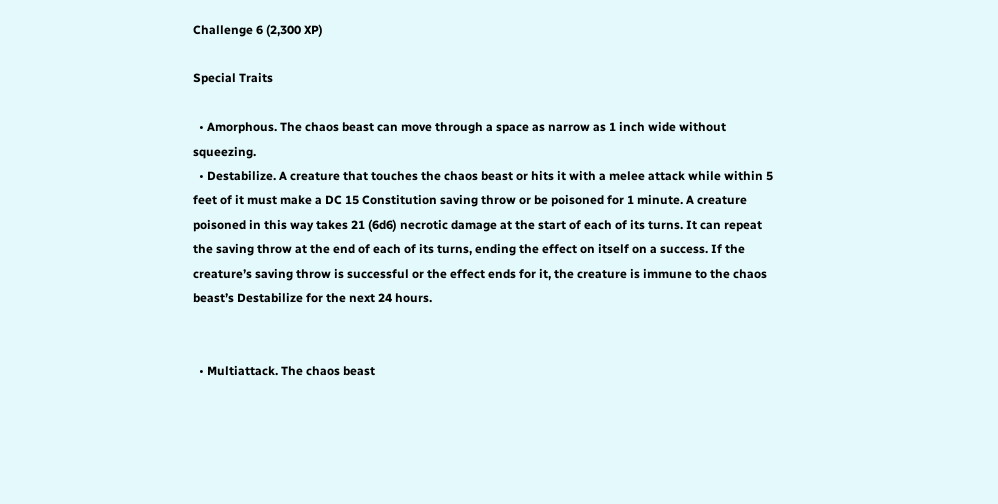Challenge 6 (2,300 XP)

Special Traits

  • Amorphous. The chaos beast can move through a space as narrow as 1 inch wide without squeezing.
  • Destabilize. A creature that touches the chaos beast or hits it with a melee attack while within 5 feet of it must make a DC 15 Constitution saving throw or be poisoned for 1 minute. A creature poisoned in this way takes 21 (6d6) necrotic damage at the start of each of its turns. It can repeat the saving throw at the end of each of its turns, ending the effect on itself on a success. If the creature’s saving throw is successful or the effect ends for it, the creature is immune to the chaos beast’s Destabilize for the next 24 hours.


  • Multiattack. The chaos beast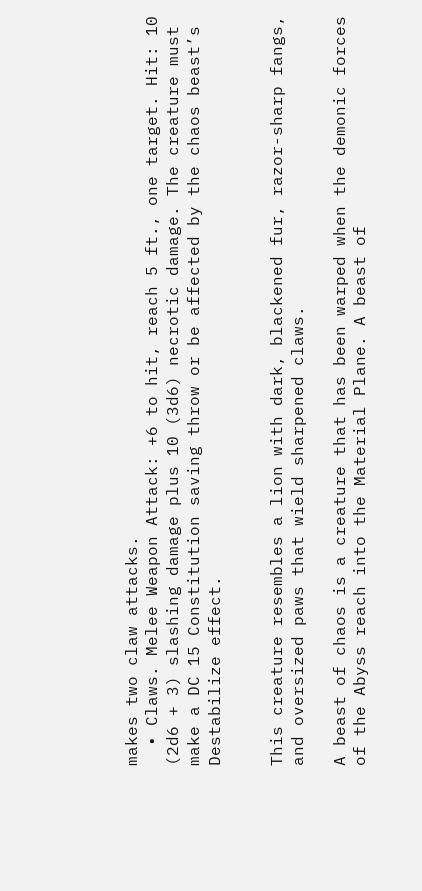makes two claw attacks.
  • Claws. Melee Weapon Attack: +6 to hit, reach 5 ft., one target. Hit: 10 (2d6 + 3) slashing damage plus 10 (3d6) necrotic damage. The creature must make a DC 15 Constitution saving throw or be affected by the chaos beast’s Destabilize effect.


This creature resembles a lion with dark, blackened fur, razor-sharp fangs, and oversized paws that wield sharpened claws.

A beast of chaos is a creature that has been warped when the demonic forces of the Abyss reach into the Material Plane. A beast of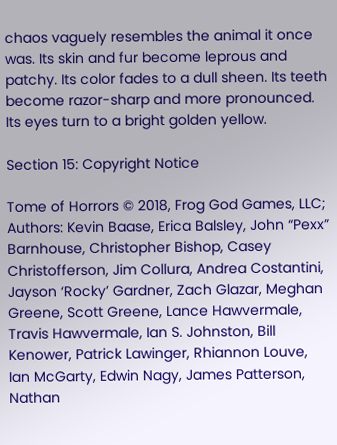chaos vaguely resembles the animal it once was. Its skin and fur become leprous and patchy. Its color fades to a dull sheen. Its teeth become razor-sharp and more pronounced. Its eyes turn to a bright golden yellow.

Section 15: Copyright Notice

Tome of Horrors © 2018, Frog God Games, LLC; Authors: Kevin Baase, Erica Balsley, John “Pexx” Barnhouse, Christopher Bishop, Casey Christofferson, Jim Collura, Andrea Costantini, Jayson ‘Rocky’ Gardner, Zach Glazar, Meghan Greene, Scott Greene, Lance Hawvermale, Travis Hawvermale, Ian S. Johnston, Bill Kenower, Patrick Lawinger, Rhiannon Louve, Ian McGarty, Edwin Nagy, James Patterson, Nathan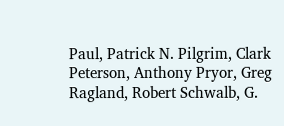Paul, Patrick N. Pilgrim, Clark Peterson, Anthony Pryor, Greg Ragland, Robert Schwalb, G.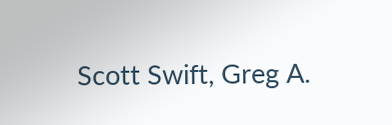Scott Swift, Greg A.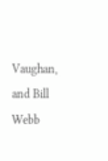Vaughan, and Bill Webb